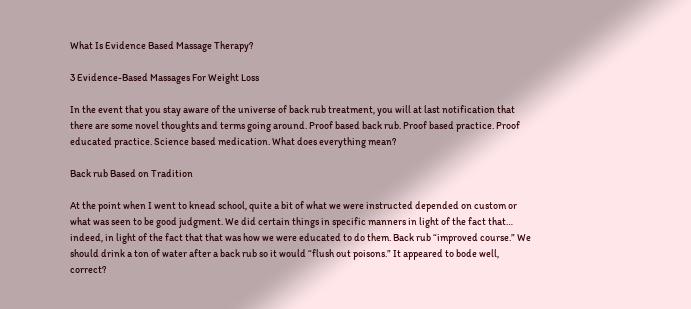What Is Evidence Based Massage Therapy?

3 Evidence-Based Massages For Weight Loss

In the event that you stay aware of the universe of back rub treatment, you will at last notification that there are some novel thoughts and terms going around. Proof based back rub. Proof based practice. Proof educated practice. Science based medication. What does everything mean?

Back rub Based on Tradition

At the point when I went to knead school, quite a bit of what we were instructed depended on custom or what was seen to be good judgment. We did certain things in specific manners in light of the fact that… indeed, in light of the fact that that was how we were educated to do them. Back rub “improved course.” We should drink a ton of water after a back rub so it would “flush out poisons.” It appeared to bode well, correct?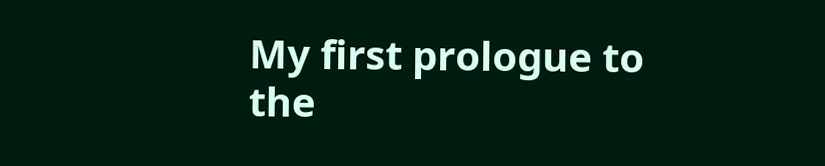My first prologue to the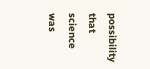possibility that science was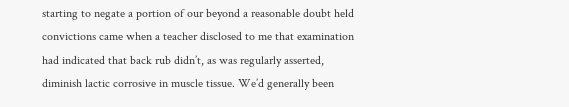starting to negate a portion of our beyond a reasonable doubt held convictions came when a teacher disclosed to me that examination had indicated that back rub didn’t, as was regularly asserted, diminish lactic corrosive in muscle tissue. We’d generally been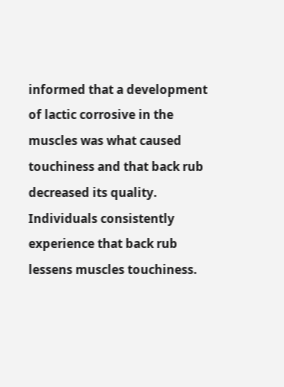informed that a development of lactic corrosive in the muscles was what caused touchiness and that back rub decreased its quality. Individuals consistently experience that back rub lessens muscles touchiness.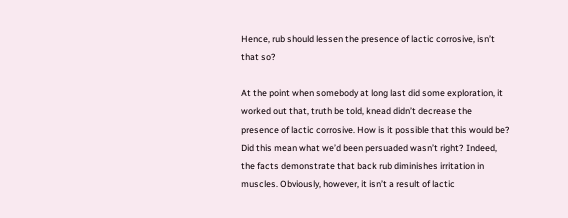Hence, rub should lessen the presence of lactic corrosive, isn’t that so?

At the point when somebody at long last did some exploration, it worked out that, truth be told, knead didn’t decrease the presence of lactic corrosive. How is it possible that this would be? Did this mean what we’d been persuaded wasn’t right? Indeed, the facts demonstrate that back rub diminishes irritation in muscles. Obviously, however, it isn’t a result of lactic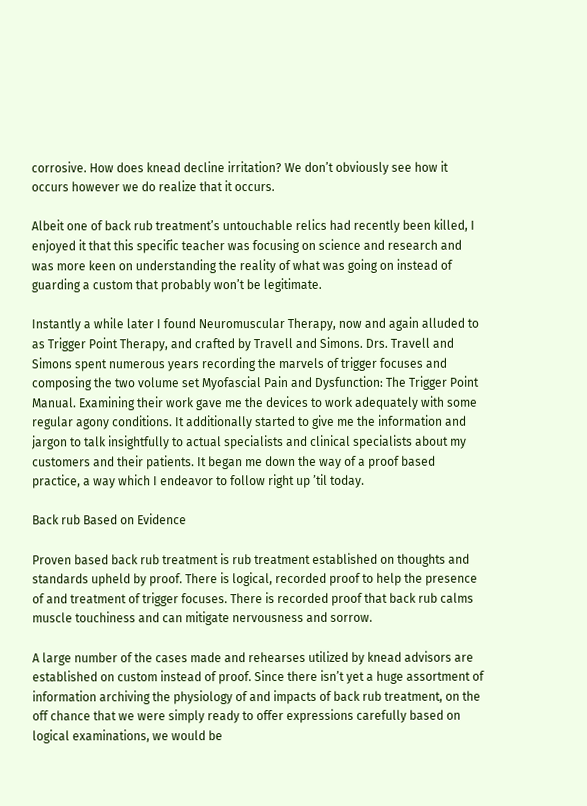corrosive. How does knead decline irritation? We don’t obviously see how it occurs however we do realize that it occurs.

Albeit one of back rub treatment’s untouchable relics had recently been killed, I enjoyed it that this specific teacher was focusing on science and research and was more keen on understanding the reality of what was going on instead of guarding a custom that probably won’t be legitimate.

Instantly a while later I found Neuromuscular Therapy, now and again alluded to as Trigger Point Therapy, and crafted by Travell and Simons. Drs. Travell and Simons spent numerous years recording the marvels of trigger focuses and composing the two volume set Myofascial Pain and Dysfunction: The Trigger Point Manual. Examining their work gave me the devices to work adequately with some regular agony conditions. It additionally started to give me the information and jargon to talk insightfully to actual specialists and clinical specialists about my customers and their patients. It began me down the way of a proof based practice, a way which I endeavor to follow right up ’til today.

Back rub Based on Evidence

Proven based back rub treatment is rub treatment established on thoughts and standards upheld by proof. There is logical, recorded proof to help the presence of and treatment of trigger focuses. There is recorded proof that back rub calms muscle touchiness and can mitigate nervousness and sorrow.

A large number of the cases made and rehearses utilized by knead advisors are established on custom instead of proof. Since there isn’t yet a huge assortment of information archiving the physiology of and impacts of back rub treatment, on the off chance that we were simply ready to offer expressions carefully based on logical examinations, we would be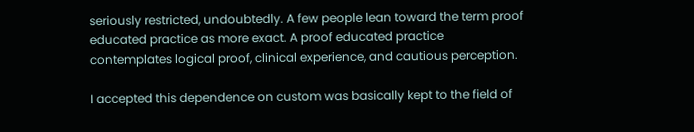seriously restricted, undoubtedly. A few people lean toward the term proof educated practice as more exact. A proof educated practice contemplates logical proof, clinical experience, and cautious perception.

I accepted this dependence on custom was basically kept to the field of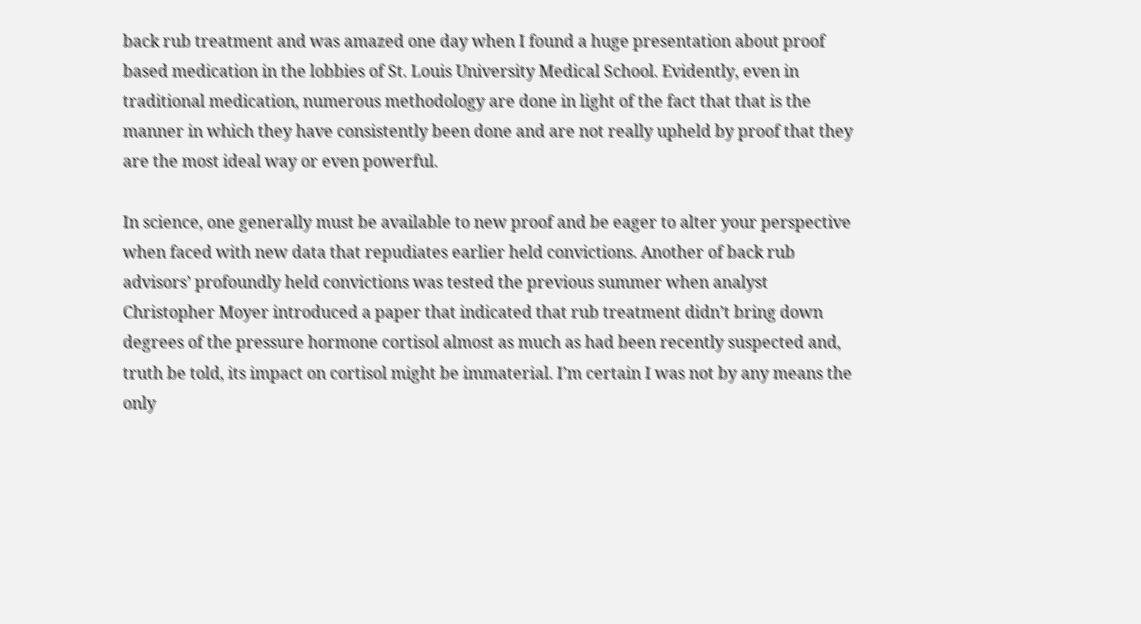back rub treatment and was amazed one day when I found a huge presentation about proof based medication in the lobbies of St. Louis University Medical School. Evidently, even in traditional medication, numerous methodology are done in light of the fact that that is the manner in which they have consistently been done and are not really upheld by proof that they are the most ideal way or even powerful.

In science, one generally must be available to new proof and be eager to alter your perspective when faced with new data that repudiates earlier held convictions. Another of back rub advisors’ profoundly held convictions was tested the previous summer when analyst Christopher Moyer introduced a paper that indicated that rub treatment didn’t bring down degrees of the pressure hormone cortisol almost as much as had been recently suspected and, truth be told, its impact on cortisol might be immaterial. I’m certain I was not by any means the only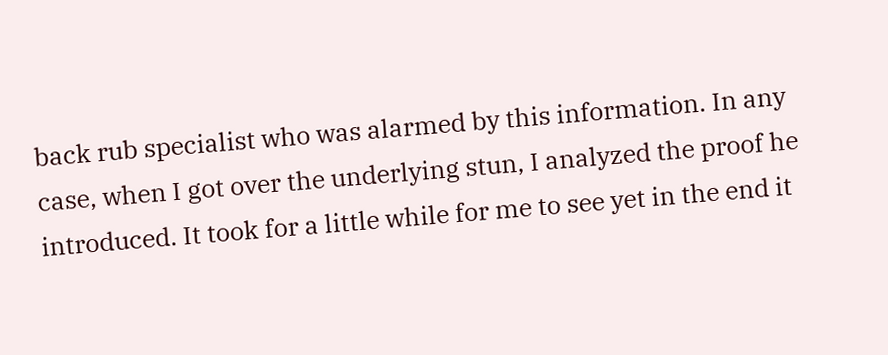back rub specialist who was alarmed by this information. In any case, when I got over the underlying stun, I analyzed the proof he introduced. It took for a little while for me to see yet in the end it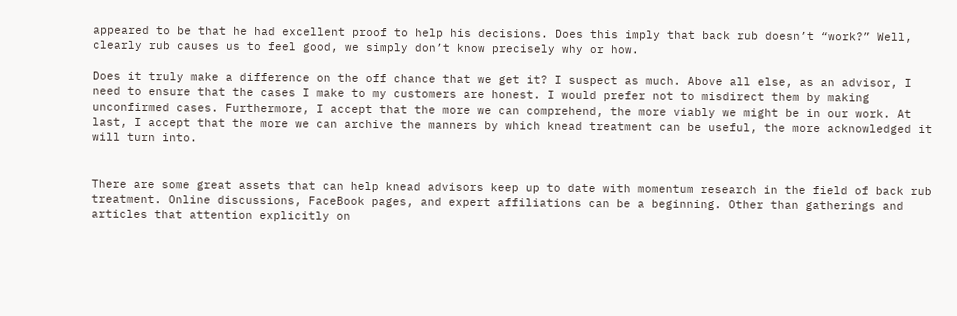appeared to be that he had excellent proof to help his decisions. Does this imply that back rub doesn’t “work?” Well, clearly rub causes us to feel good, we simply don’t know precisely why or how.

Does it truly make a difference on the off chance that we get it? I suspect as much. Above all else, as an advisor, I need to ensure that the cases I make to my customers are honest. I would prefer not to misdirect them by making unconfirmed cases. Furthermore, I accept that the more we can comprehend, the more viably we might be in our work. At last, I accept that the more we can archive the manners by which knead treatment can be useful, the more acknowledged it will turn into.


There are some great assets that can help knead advisors keep up to date with momentum research in the field of back rub treatment. Online discussions, FaceBook pages, and expert affiliations can be a beginning. Other than gatherings and articles that attention explicitly on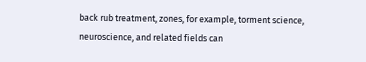back rub treatment, zones, for example, torment science, neuroscience, and related fields can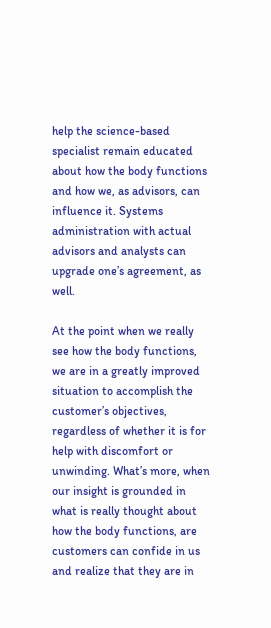help the science-based specialist remain educated about how the body functions and how we, as advisors, can influence it. Systems administration with actual advisors and analysts can upgrade one’s agreement, as well.

At the point when we really see how the body functions, we are in a greatly improved situation to accomplish the customer’s objectives, regardless of whether it is for help with discomfort or unwinding. What’s more, when our insight is grounded in what is really thought about how the body functions, are customers can confide in us and realize that they are in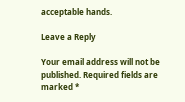acceptable hands.

Leave a Reply

Your email address will not be published. Required fields are marked *